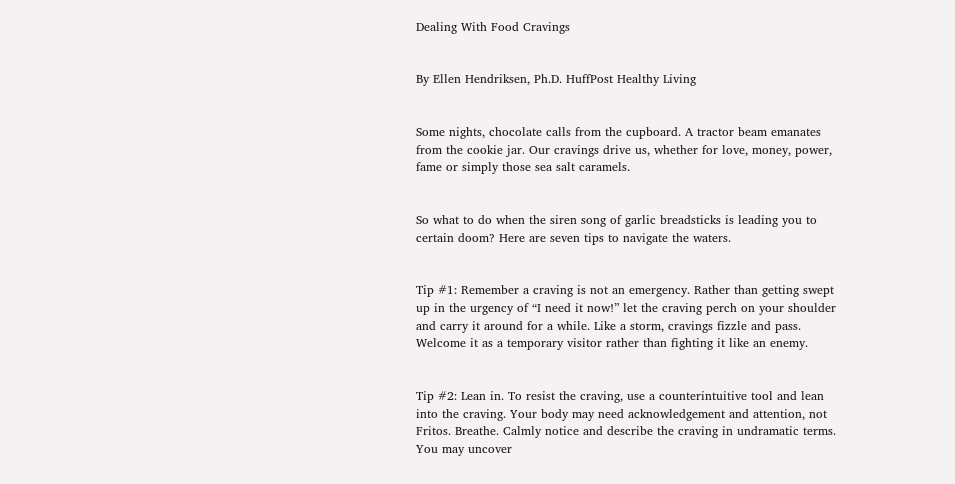Dealing With Food Cravings


By Ellen Hendriksen, Ph.D. HuffPost Healthy Living


Some nights, chocolate calls from the cupboard. A tractor beam emanates from the cookie jar. Our cravings drive us, whether for love, money, power, fame or simply those sea salt caramels.


So what to do when the siren song of garlic breadsticks is leading you to certain doom? Here are seven tips to navigate the waters.


Tip #1: Remember a craving is not an emergency. Rather than getting swept up in the urgency of “I need it now!” let the craving perch on your shoulder and carry it around for a while. Like a storm, cravings fizzle and pass. Welcome it as a temporary visitor rather than fighting it like an enemy.


Tip #2: Lean in. To resist the craving, use a counterintuitive tool and lean into the craving. Your body may need acknowledgement and attention, not Fritos. Breathe. Calmly notice and describe the craving in undramatic terms. You may uncover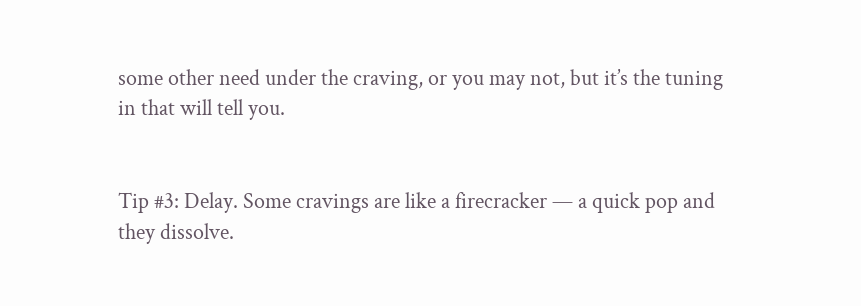some other need under the craving, or you may not, but it’s the tuning in that will tell you.


Tip #3: Delay. Some cravings are like a firecracker — a quick pop and they dissolve.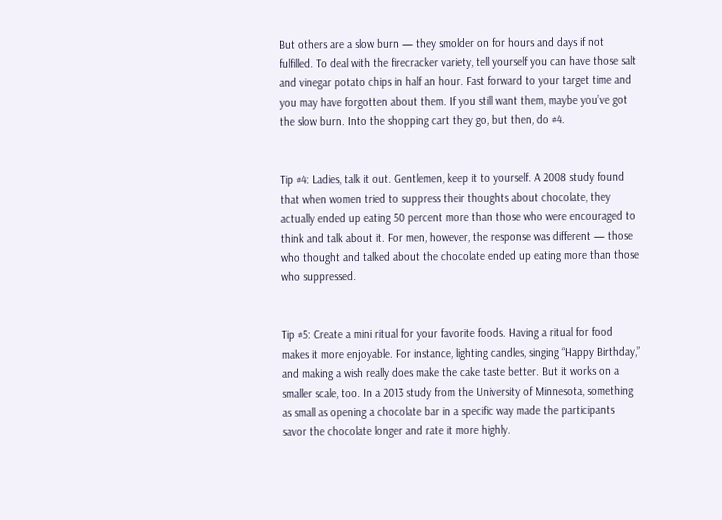But others are a slow burn — they smolder on for hours and days if not fulfilled. To deal with the firecracker variety, tell yourself you can have those salt and vinegar potato chips in half an hour. Fast forward to your target time and you may have forgotten about them. If you still want them, maybe you’ve got the slow burn. Into the shopping cart they go, but then, do #4.


Tip #4: Ladies, talk it out. Gentlemen, keep it to yourself. A 2008 study found that when women tried to suppress their thoughts about chocolate, they actually ended up eating 50 percent more than those who were encouraged to think and talk about it. For men, however, the response was different — those who thought and talked about the chocolate ended up eating more than those who suppressed.


Tip #5: Create a mini ritual for your favorite foods. Having a ritual for food makes it more enjoyable. For instance, lighting candles, singing “Happy Birthday,” and making a wish really does make the cake taste better. But it works on a smaller scale, too. In a 2013 study from the University of Minnesota, something as small as opening a chocolate bar in a specific way made the participants savor the chocolate longer and rate it more highly.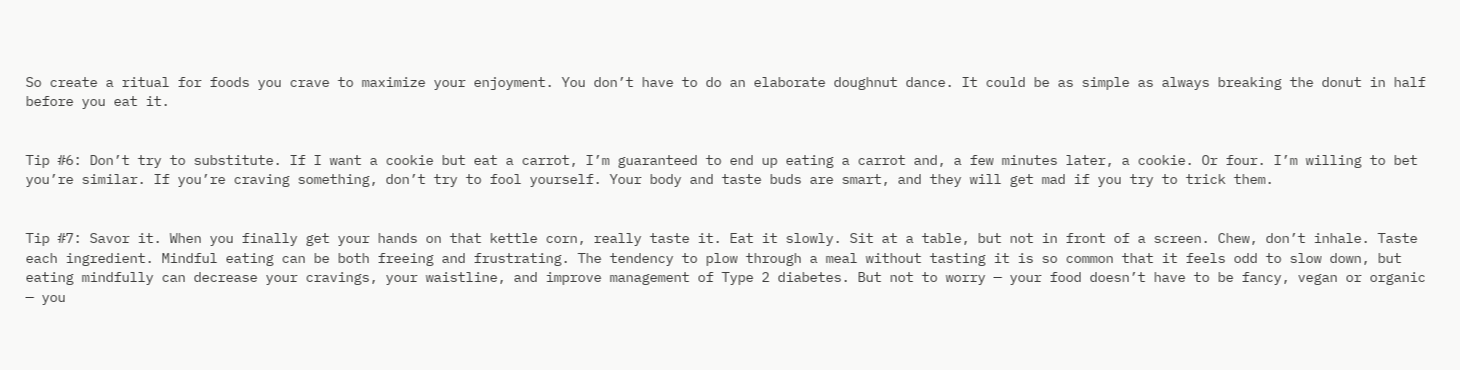So create a ritual for foods you crave to maximize your enjoyment. You don’t have to do an elaborate doughnut dance. It could be as simple as always breaking the donut in half before you eat it.


Tip #6: Don’t try to substitute. If I want a cookie but eat a carrot, I’m guaranteed to end up eating a carrot and, a few minutes later, a cookie. Or four. I’m willing to bet you’re similar. If you’re craving something, don’t try to fool yourself. Your body and taste buds are smart, and they will get mad if you try to trick them.


Tip #7: Savor it. When you finally get your hands on that kettle corn, really taste it. Eat it slowly. Sit at a table, but not in front of a screen. Chew, don’t inhale. Taste each ingredient. Mindful eating can be both freeing and frustrating. The tendency to plow through a meal without tasting it is so common that it feels odd to slow down, but eating mindfully can decrease your cravings, your waistline, and improve management of Type 2 diabetes. But not to worry — your food doesn’t have to be fancy, vegan or organic — you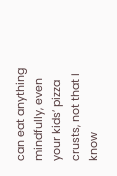can eat anything mindfully, even your kids’ pizza crusts, not that I know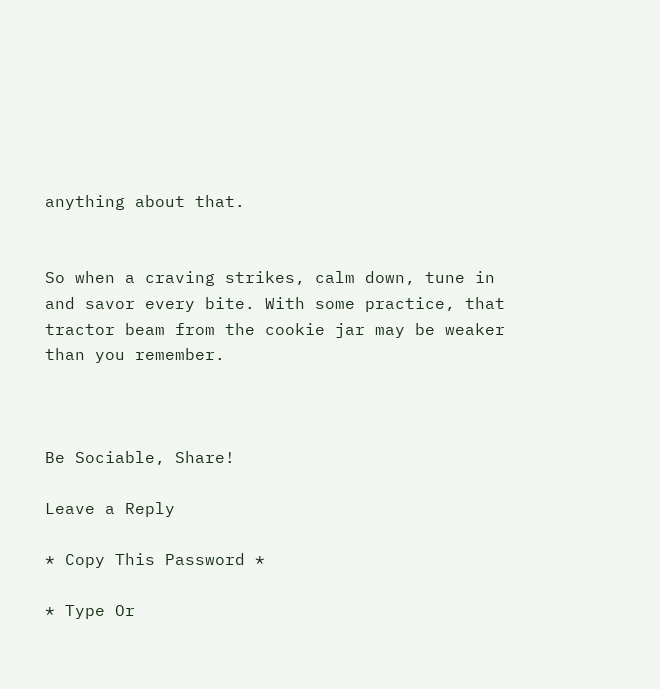anything about that.


So when a craving strikes, calm down, tune in and savor every bite. With some practice, that tractor beam from the cookie jar may be weaker than you remember.



Be Sociable, Share!

Leave a Reply

* Copy This Password *

* Type Or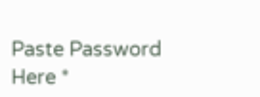Paste Password Here *